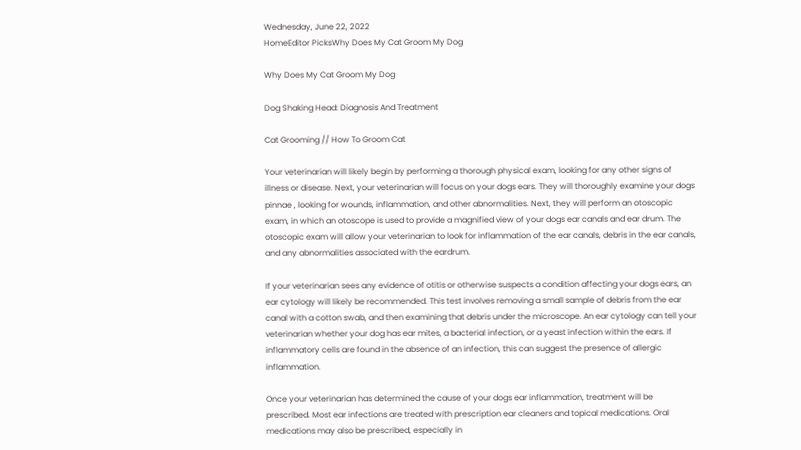Wednesday, June 22, 2022
HomeEditor PicksWhy Does My Cat Groom My Dog

Why Does My Cat Groom My Dog

Dog Shaking Head: Diagnosis And Treatment

Cat Grooming // How To Groom Cat

Your veterinarian will likely begin by performing a thorough physical exam, looking for any other signs of illness or disease. Next, your veterinarian will focus on your dogs ears. They will thoroughly examine your dogs pinnae , looking for wounds, inflammation, and other abnormalities. Next, they will perform an otoscopic exam, in which an otoscope is used to provide a magnified view of your dogs ear canals and ear drum. The otoscopic exam will allow your veterinarian to look for inflammation of the ear canals, debris in the ear canals, and any abnormalities associated with the eardrum.

If your veterinarian sees any evidence of otitis or otherwise suspects a condition affecting your dogs ears, an ear cytology will likely be recommended. This test involves removing a small sample of debris from the ear canal with a cotton swab, and then examining that debris under the microscope. An ear cytology can tell your veterinarian whether your dog has ear mites, a bacterial infection, or a yeast infection within the ears. If inflammatory cells are found in the absence of an infection, this can suggest the presence of allergic inflammation.

Once your veterinarian has determined the cause of your dogs ear inflammation, treatment will be prescribed. Most ear infections are treated with prescription ear cleaners and topical medications. Oral medications may also be prescribed, especially in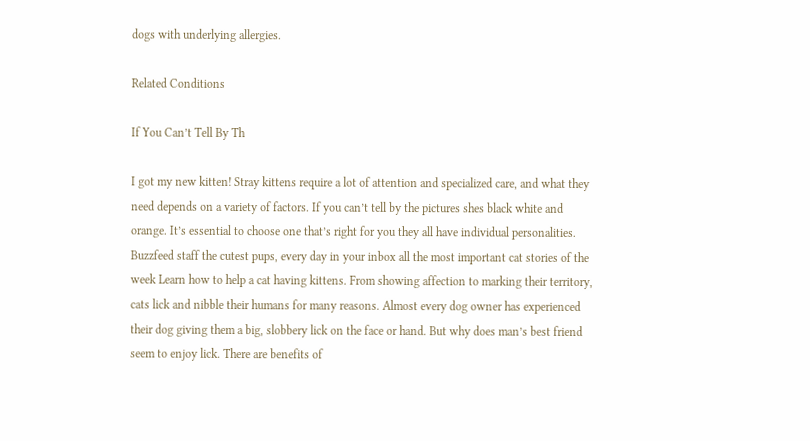dogs with underlying allergies.

Related Conditions

If You Can’t Tell By Th

I got my new kitten! Stray kittens require a lot of attention and specialized care, and what they need depends on a variety of factors. If you can’t tell by the pictures shes black white and orange. It’s essential to choose one that’s right for you they all have individual personalities. Buzzfeed staff the cutest pups, every day in your inbox all the most important cat stories of the week Learn how to help a cat having kittens. From showing affection to marking their territory, cats lick and nibble their humans for many reasons. Almost every dog owner has experienced their dog giving them a big, slobbery lick on the face or hand. But why does man’s best friend seem to enjoy lick. There are benefits of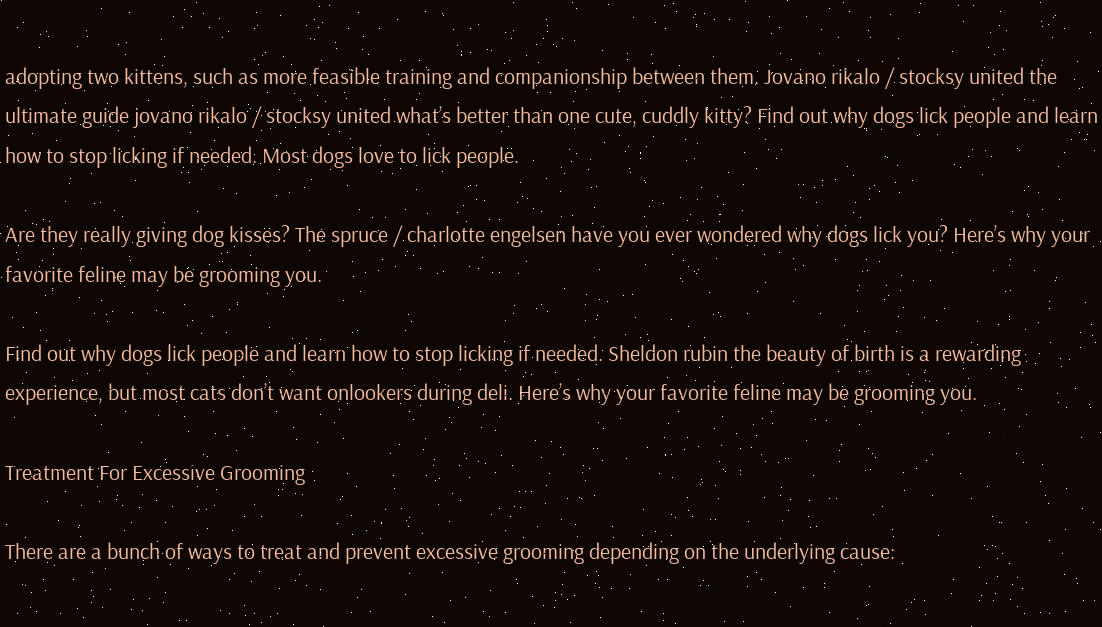adopting two kittens, such as more feasible training and companionship between them. Jovano rikalo / stocksy united the ultimate guide jovano rikalo / stocksy united what’s better than one cute, cuddly kitty? Find out why dogs lick people and learn how to stop licking if needed. Most dogs love to lick people.

Are they really giving dog kisses? The spruce / charlotte engelsen have you ever wondered why dogs lick you? Here’s why your favorite feline may be grooming you.

Find out why dogs lick people and learn how to stop licking if needed. Sheldon rubin the beauty of birth is a rewarding experience, but most cats don’t want onlookers during deli. Here’s why your favorite feline may be grooming you.

Treatment For Excessive Grooming

There are a bunch of ways to treat and prevent excessive grooming depending on the underlying cause: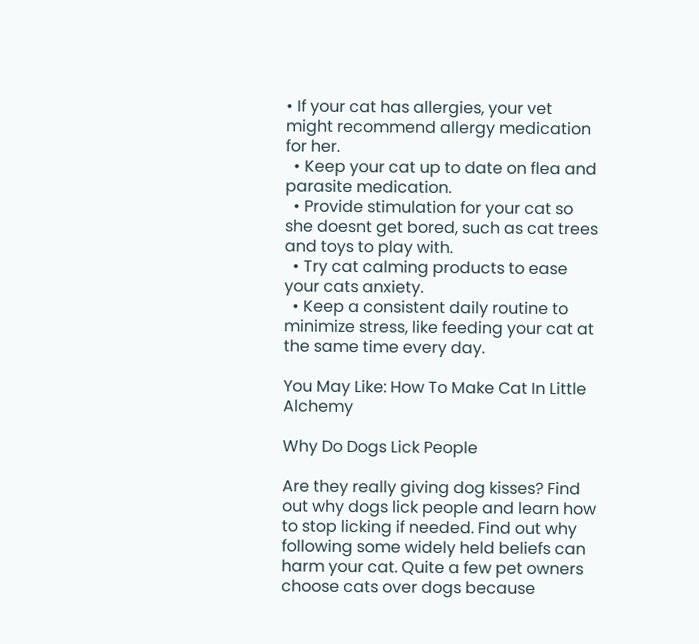• If your cat has allergies, your vet might recommend allergy medication for her.
  • Keep your cat up to date on flea and parasite medication.
  • Provide stimulation for your cat so she doesnt get bored, such as cat trees and toys to play with.
  • Try cat calming products to ease your cats anxiety.
  • Keep a consistent daily routine to minimize stress, like feeding your cat at the same time every day.

You May Like: How To Make Cat In Little Alchemy

Why Do Dogs Lick People

Are they really giving dog kisses? Find out why dogs lick people and learn how to stop licking if needed. Find out why following some widely held beliefs can harm your cat. Quite a few pet owners choose cats over dogs because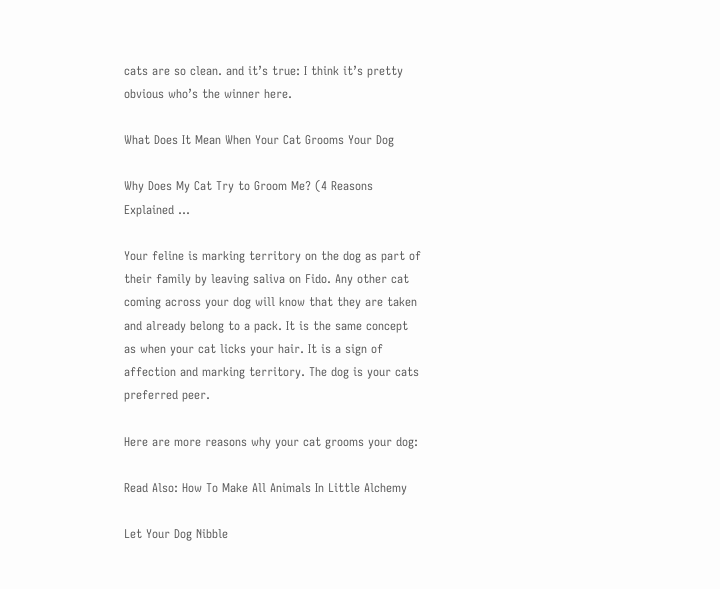cats are so clean. and it’s true: I think it’s pretty obvious who’s the winner here.

What Does It Mean When Your Cat Grooms Your Dog

Why Does My Cat Try to Groom Me? (4 Reasons Explained ...

Your feline is marking territory on the dog as part of their family by leaving saliva on Fido. Any other cat coming across your dog will know that they are taken and already belong to a pack. It is the same concept as when your cat licks your hair. It is a sign of affection and marking territory. The dog is your cats preferred peer.

Here are more reasons why your cat grooms your dog:

Read Also: How To Make All Animals In Little Alchemy

Let Your Dog Nibble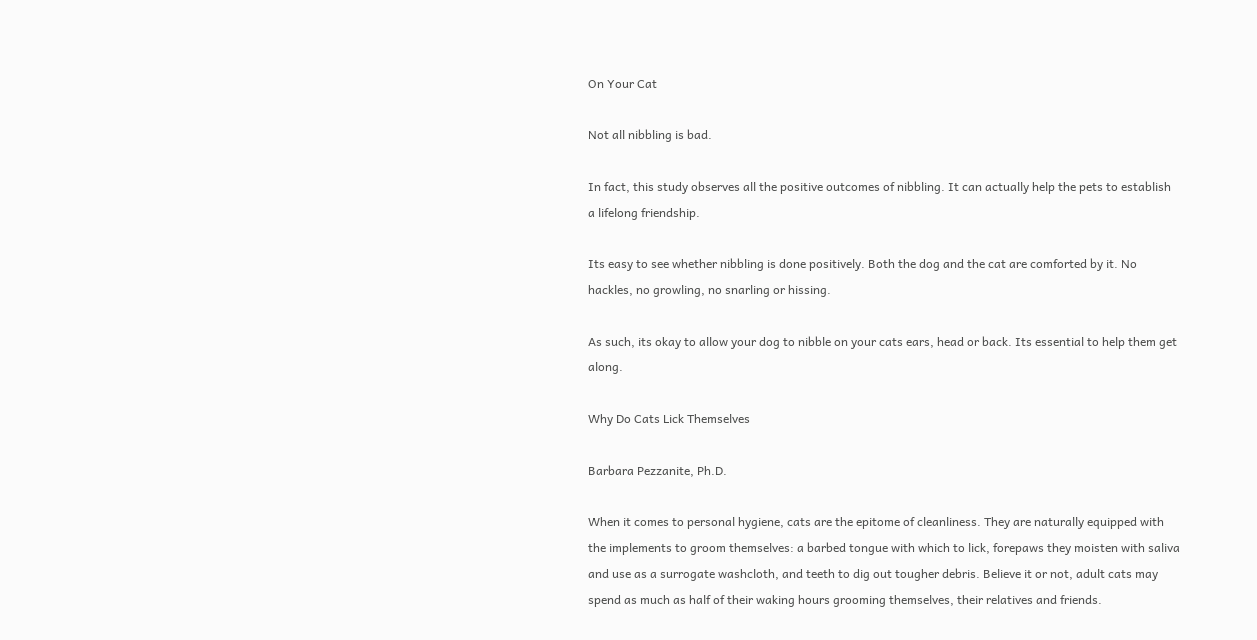On Your Cat

Not all nibbling is bad.

In fact, this study observes all the positive outcomes of nibbling. It can actually help the pets to establish a lifelong friendship.

Its easy to see whether nibbling is done positively. Both the dog and the cat are comforted by it. No hackles, no growling, no snarling or hissing.

As such, its okay to allow your dog to nibble on your cats ears, head or back. Its essential to help them get along.

Why Do Cats Lick Themselves

Barbara Pezzanite, Ph.D.

When it comes to personal hygiene, cats are the epitome of cleanliness. They are naturally equipped with the implements to groom themselves: a barbed tongue with which to lick, forepaws they moisten with saliva and use as a surrogate washcloth, and teeth to dig out tougher debris. Believe it or not, adult cats may spend as much as half of their waking hours grooming themselves, their relatives and friends.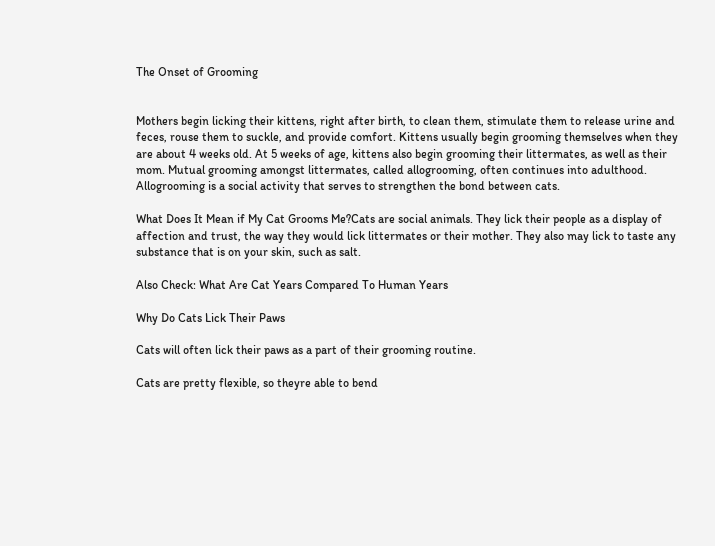The Onset of Grooming


Mothers begin licking their kittens, right after birth, to clean them, stimulate them to release urine and feces, rouse them to suckle, and provide comfort. Kittens usually begin grooming themselves when they are about 4 weeks old. At 5 weeks of age, kittens also begin grooming their littermates, as well as their mom. Mutual grooming amongst littermates, called allogrooming, often continues into adulthood. Allogrooming is a social activity that serves to strengthen the bond between cats.

What Does It Mean if My Cat Grooms Me?Cats are social animals. They lick their people as a display of affection and trust, the way they would lick littermates or their mother. They also may lick to taste any substance that is on your skin, such as salt.

Also Check: What Are Cat Years Compared To Human Years

Why Do Cats Lick Their Paws

Cats will often lick their paws as a part of their grooming routine.

Cats are pretty flexible, so theyre able to bend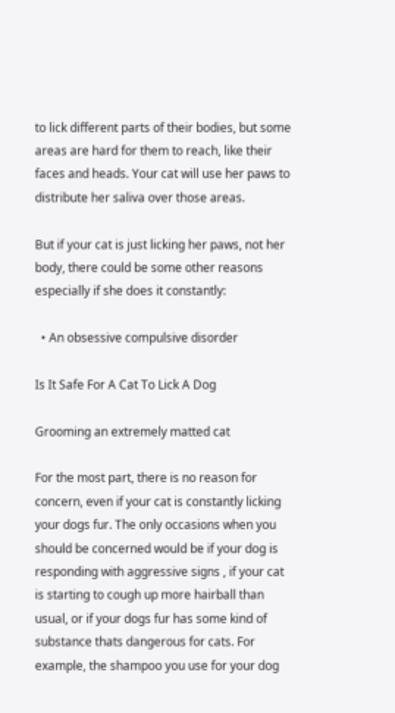to lick different parts of their bodies, but some areas are hard for them to reach, like their faces and heads. Your cat will use her paws to distribute her saliva over those areas.

But if your cat is just licking her paws, not her body, there could be some other reasons especially if she does it constantly:

  • An obsessive compulsive disorder

Is It Safe For A Cat To Lick A Dog

Grooming an extremely matted cat

For the most part, there is no reason for concern, even if your cat is constantly licking your dogs fur. The only occasions when you should be concerned would be if your dog is responding with aggressive signs , if your cat is starting to cough up more hairball than usual, or if your dogs fur has some kind of substance thats dangerous for cats. For example, the shampoo you use for your dog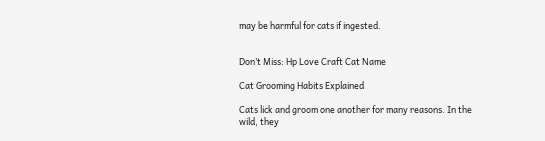may be harmful for cats if ingested.


Don’t Miss: Hp Love Craft Cat Name

Cat Grooming Habits Explained

Cats lick and groom one another for many reasons. In the wild, they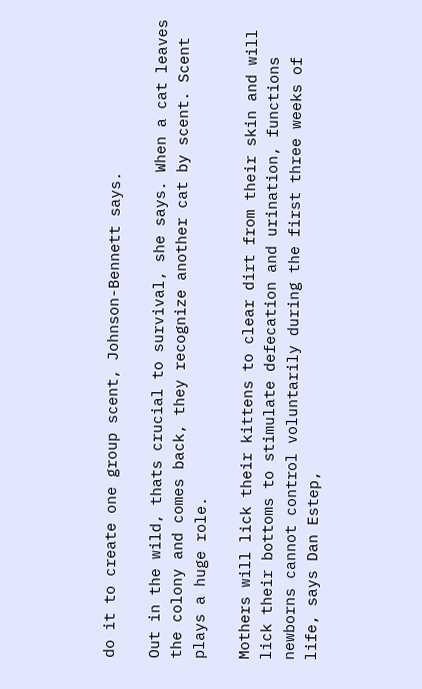do it to create one group scent, Johnson-Bennett says.

Out in the wild, thats crucial to survival, she says. When a cat leaves the colony and comes back, they recognize another cat by scent. Scent plays a huge role.

Mothers will lick their kittens to clear dirt from their skin and will lick their bottoms to stimulate defecation and urination, functions newborns cannot control voluntarily during the first three weeks of life, says Dan Estep,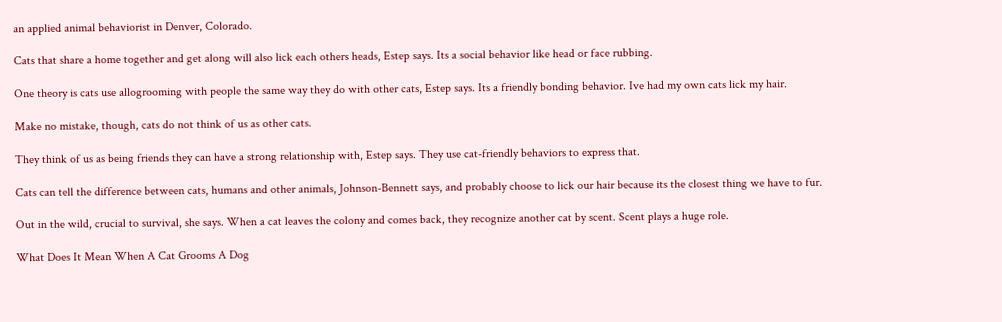an applied animal behaviorist in Denver, Colorado.

Cats that share a home together and get along will also lick each others heads, Estep says. Its a social behavior like head or face rubbing.

One theory is cats use allogrooming with people the same way they do with other cats, Estep says. Its a friendly bonding behavior. Ive had my own cats lick my hair.

Make no mistake, though, cats do not think of us as other cats.

They think of us as being friends they can have a strong relationship with, Estep says. They use cat-friendly behaviors to express that.

Cats can tell the difference between cats, humans and other animals, Johnson-Bennett says, and probably choose to lick our hair because its the closest thing we have to fur.

Out in the wild, crucial to survival, she says. When a cat leaves the colony and comes back, they recognize another cat by scent. Scent plays a huge role.

What Does It Mean When A Cat Grooms A Dog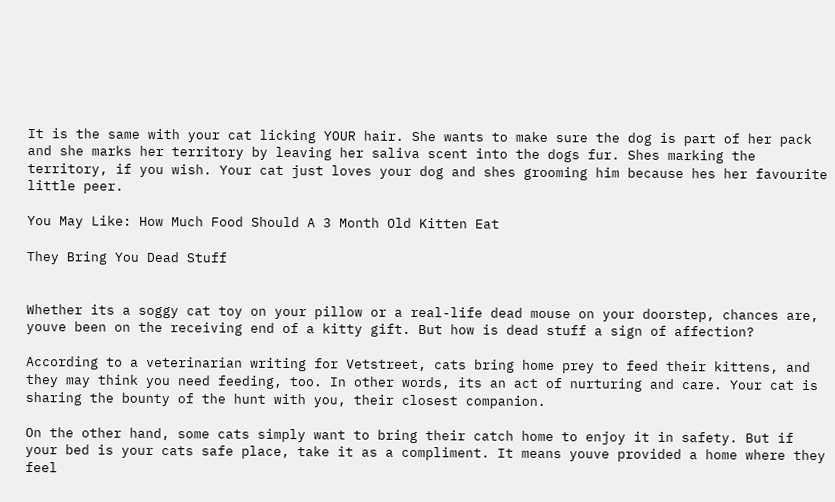It is the same with your cat licking YOUR hair. She wants to make sure the dog is part of her pack and she marks her territory by leaving her saliva scent into the dogs fur. Shes marking the territory, if you wish. Your cat just loves your dog and shes grooming him because hes her favourite little peer.

You May Like: How Much Food Should A 3 Month Old Kitten Eat

They Bring You Dead Stuff


Whether its a soggy cat toy on your pillow or a real-life dead mouse on your doorstep, chances are, youve been on the receiving end of a kitty gift. But how is dead stuff a sign of affection?

According to a veterinarian writing for Vetstreet, cats bring home prey to feed their kittens, and they may think you need feeding, too. In other words, its an act of nurturing and care. Your cat is sharing the bounty of the hunt with you, their closest companion.

On the other hand, some cats simply want to bring their catch home to enjoy it in safety. But if your bed is your cats safe place, take it as a compliment. It means youve provided a home where they feel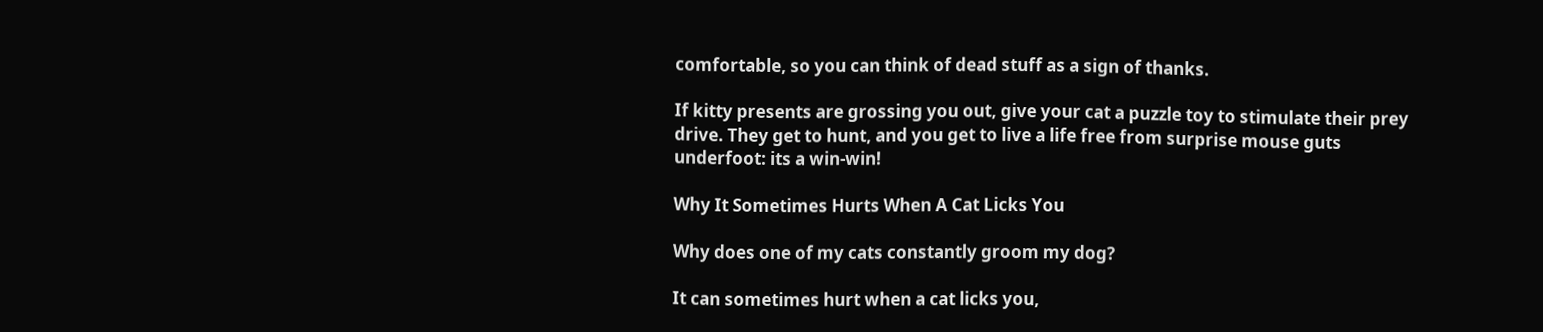comfortable, so you can think of dead stuff as a sign of thanks.

If kitty presents are grossing you out, give your cat a puzzle toy to stimulate their prey drive. They get to hunt, and you get to live a life free from surprise mouse guts underfoot: its a win-win!

Why It Sometimes Hurts When A Cat Licks You

Why does one of my cats constantly groom my dog?

It can sometimes hurt when a cat licks you,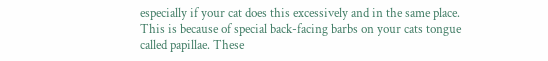especially if your cat does this excessively and in the same place. This is because of special back-facing barbs on your cats tongue called papillae. These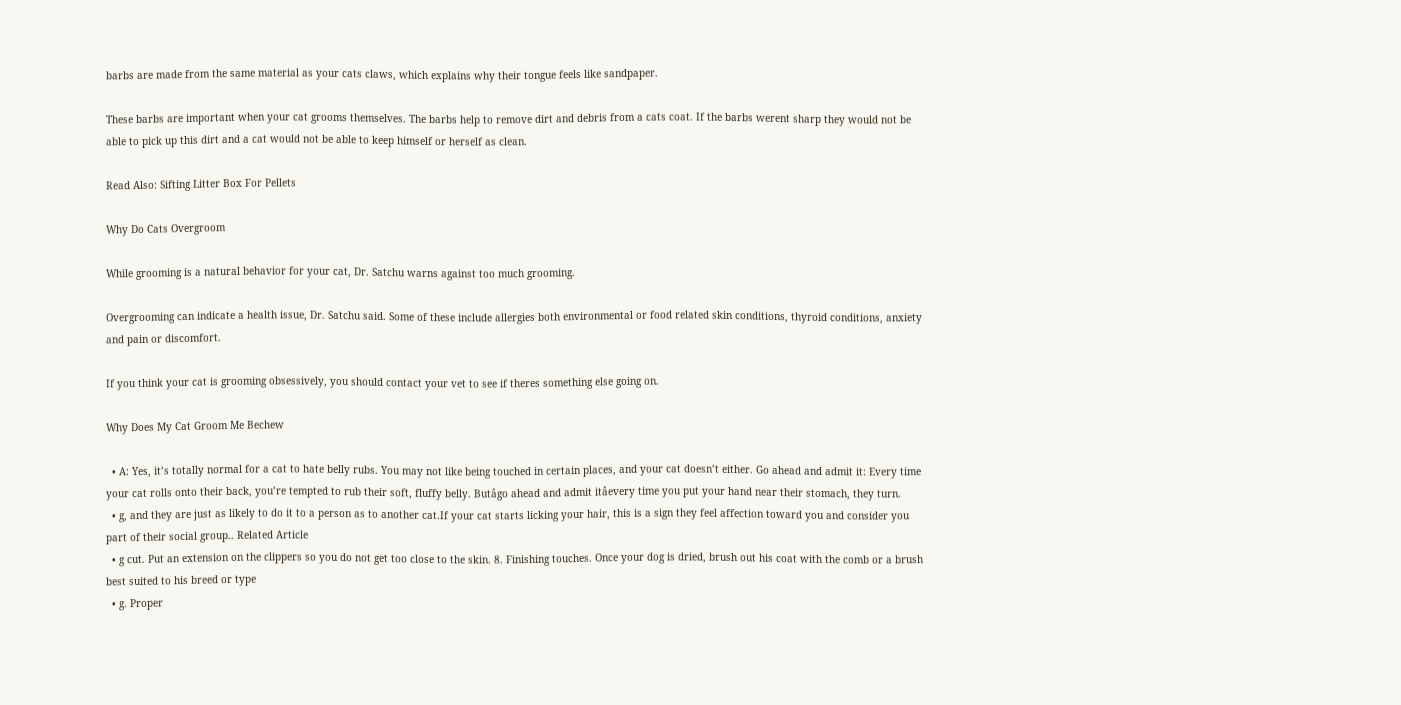barbs are made from the same material as your cats claws, which explains why their tongue feels like sandpaper.

These barbs are important when your cat grooms themselves. The barbs help to remove dirt and debris from a cats coat. If the barbs werent sharp they would not be able to pick up this dirt and a cat would not be able to keep himself or herself as clean.

Read Also: Sifting Litter Box For Pellets

Why Do Cats Overgroom

While grooming is a natural behavior for your cat, Dr. Satchu warns against too much grooming.

Overgrooming can indicate a health issue, Dr. Satchu said. Some of these include allergies both environmental or food related skin conditions, thyroid conditions, anxiety and pain or discomfort.

If you think your cat is grooming obsessively, you should contact your vet to see if theres something else going on.

Why Does My Cat Groom Me Bechew

  • A: Yes, it’s totally normal for a cat to hate belly rubs. You may not like being touched in certain places, and your cat doesn’t either. Go ahead and admit it: Every time your cat rolls onto their back, you’re tempted to rub their soft, fluffy belly. Butâgo ahead and admit itâevery time you put your hand near their stomach, they turn.
  • g, and they are just as likely to do it to a person as to another cat.If your cat starts licking your hair, this is a sign they feel affection toward you and consider you part of their social group.. Related Article
  • g cut. Put an extension on the clippers so you do not get too close to the skin. 8. Finishing touches. Once your dog is dried, brush out his coat with the comb or a brush best suited to his breed or type
  • g. Proper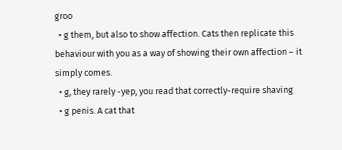groo
  • g them, but also to show affection. Cats then replicate this behaviour with you as a way of showing their own affection – it simply comes.
  • g, they rarely -yep, you read that correctly-require shaving
  • g penis. A cat that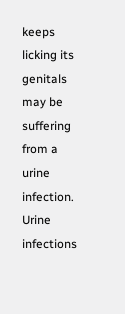keeps licking its genitals may be suffering from a urine infection. Urine infections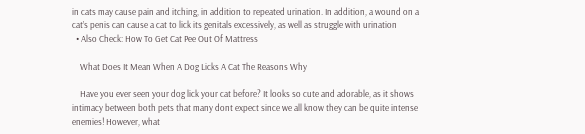in cats may cause pain and itching, in addition to repeated urination. In addition, a wound on a cat’s penis can cause a cat to lick its genitals excessively, as well as struggle with urination
  • Also Check: How To Get Cat Pee Out Of Mattress

    What Does It Mean When A Dog Licks A Cat The Reasons Why

    Have you ever seen your dog lick your cat before? It looks so cute and adorable, as it shows intimacy between both pets that many dont expect since we all know they can be quite intense enemies! However, what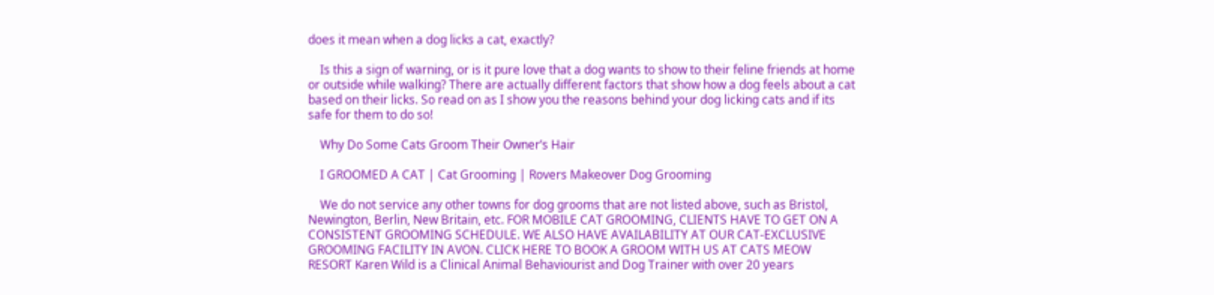does it mean when a dog licks a cat, exactly?

    Is this a sign of warning, or is it pure love that a dog wants to show to their feline friends at home or outside while walking? There are actually different factors that show how a dog feels about a cat based on their licks. So read on as I show you the reasons behind your dog licking cats and if its safe for them to do so!

    Why Do Some Cats Groom Their Owner’s Hair

    I GROOMED A CAT | Cat Grooming | Rovers Makeover Dog Grooming

    We do not service any other towns for dog grooms that are not listed above, such as Bristol, Newington, Berlin, New Britain, etc. FOR MOBILE CAT GROOMING, CLIENTS HAVE TO GET ON A CONSISTENT GROOMING SCHEDULE. WE ALSO HAVE AVAILABILITY AT OUR CAT-EXCLUSIVE GROOMING FACILITY IN AVON. CLICK HERE TO BOOK A GROOM WITH US AT CATS MEOW RESORT Karen Wild is a Clinical Animal Behaviourist and Dog Trainer with over 20 years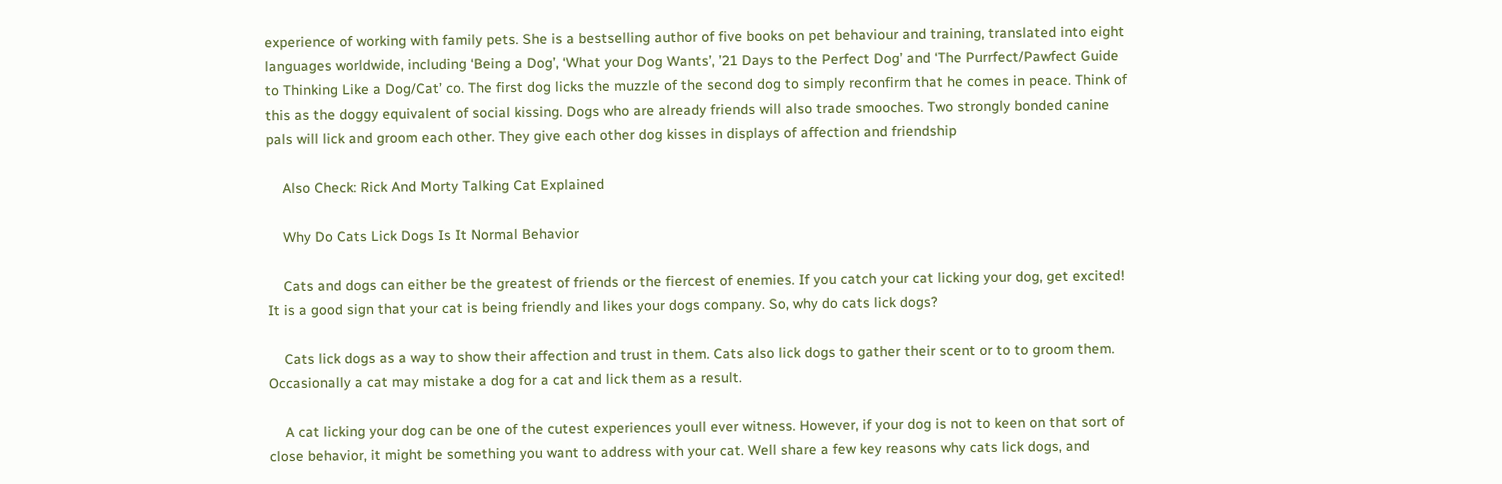experience of working with family pets. She is a bestselling author of five books on pet behaviour and training, translated into eight languages worldwide, including ‘Being a Dog’, ‘What your Dog Wants’, ’21 Days to the Perfect Dog’ and ‘The Purrfect/Pawfect Guide to Thinking Like a Dog/Cat’ co. The first dog licks the muzzle of the second dog to simply reconfirm that he comes in peace. Think of this as the doggy equivalent of social kissing. Dogs who are already friends will also trade smooches. Two strongly bonded canine pals will lick and groom each other. They give each other dog kisses in displays of affection and friendship

    Also Check: Rick And Morty Talking Cat Explained

    Why Do Cats Lick Dogs Is It Normal Behavior

    Cats and dogs can either be the greatest of friends or the fiercest of enemies. If you catch your cat licking your dog, get excited! It is a good sign that your cat is being friendly and likes your dogs company. So, why do cats lick dogs?

    Cats lick dogs as a way to show their affection and trust in them. Cats also lick dogs to gather their scent or to to groom them. Occasionally a cat may mistake a dog for a cat and lick them as a result.

    A cat licking your dog can be one of the cutest experiences youll ever witness. However, if your dog is not to keen on that sort of close behavior, it might be something you want to address with your cat. Well share a few key reasons why cats lick dogs, and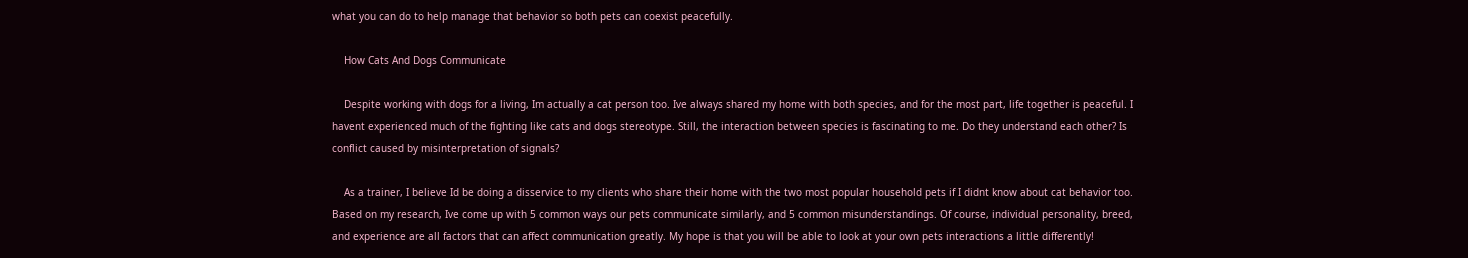what you can do to help manage that behavior so both pets can coexist peacefully.

    How Cats And Dogs Communicate

    Despite working with dogs for a living, Im actually a cat person too. Ive always shared my home with both species, and for the most part, life together is peaceful. I havent experienced much of the fighting like cats and dogs stereotype. Still, the interaction between species is fascinating to me. Do they understand each other? Is conflict caused by misinterpretation of signals?

    As a trainer, I believe Id be doing a disservice to my clients who share their home with the two most popular household pets if I didnt know about cat behavior too. Based on my research, Ive come up with 5 common ways our pets communicate similarly, and 5 common misunderstandings. Of course, individual personality, breed, and experience are all factors that can affect communication greatly. My hope is that you will be able to look at your own pets interactions a little differently!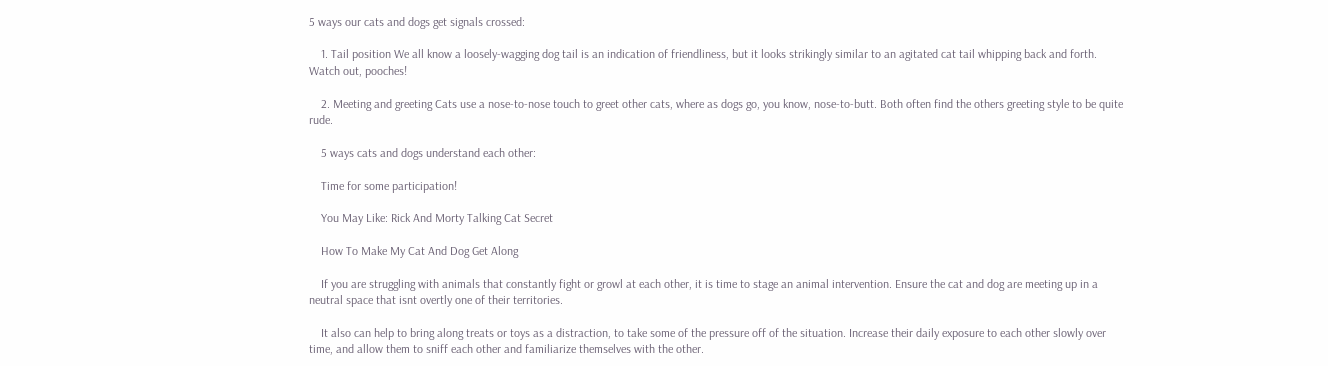5 ways our cats and dogs get signals crossed:

    1. Tail position We all know a loosely-wagging dog tail is an indication of friendliness, but it looks strikingly similar to an agitated cat tail whipping back and forth. Watch out, pooches!

    2. Meeting and greeting Cats use a nose-to-nose touch to greet other cats, where as dogs go, you know, nose-to-butt. Both often find the others greeting style to be quite rude.

    5 ways cats and dogs understand each other:

    Time for some participation!

    You May Like: Rick And Morty Talking Cat Secret

    How To Make My Cat And Dog Get Along

    If you are struggling with animals that constantly fight or growl at each other, it is time to stage an animal intervention. Ensure the cat and dog are meeting up in a neutral space that isnt overtly one of their territories.

    It also can help to bring along treats or toys as a distraction, to take some of the pressure off of the situation. Increase their daily exposure to each other slowly over time, and allow them to sniff each other and familiarize themselves with the other.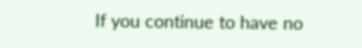If you continue to have no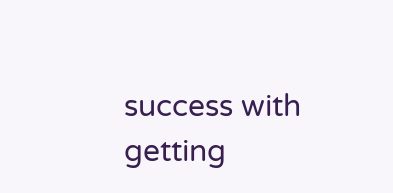success with getting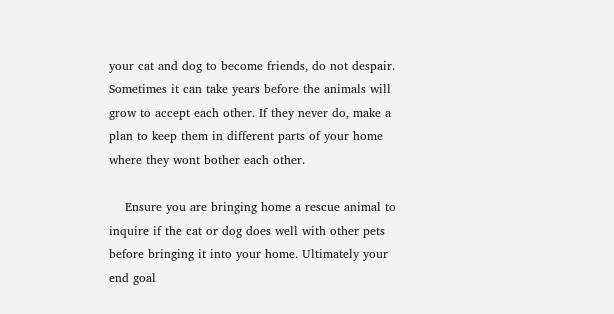your cat and dog to become friends, do not despair. Sometimes it can take years before the animals will grow to accept each other. If they never do, make a plan to keep them in different parts of your home where they wont bother each other.

    Ensure you are bringing home a rescue animal to inquire if the cat or dog does well with other pets before bringing it into your home. Ultimately your end goal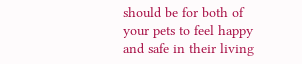should be for both of your pets to feel happy and safe in their living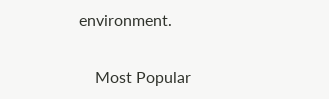environment.


    Most Popular